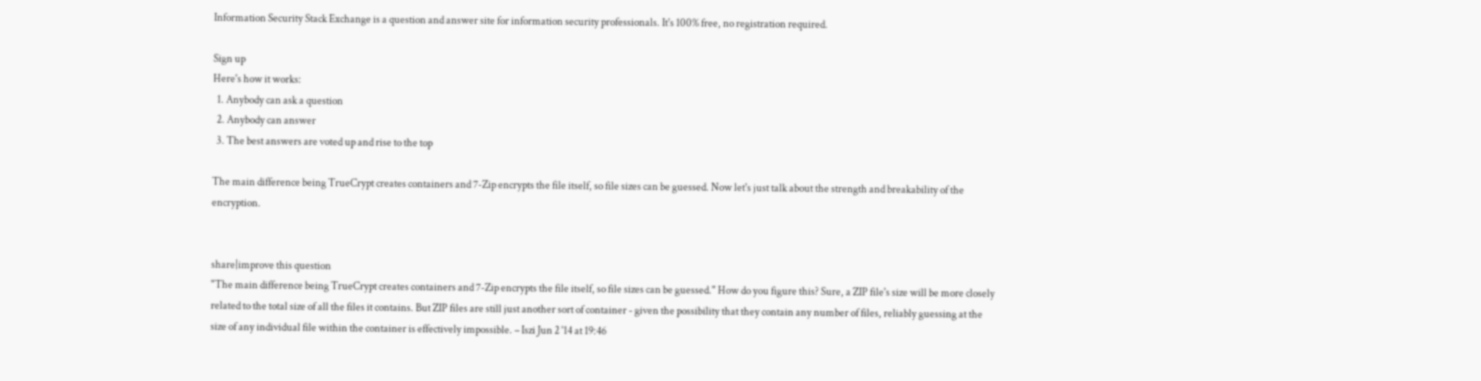Information Security Stack Exchange is a question and answer site for information security professionals. It's 100% free, no registration required.

Sign up
Here's how it works:
  1. Anybody can ask a question
  2. Anybody can answer
  3. The best answers are voted up and rise to the top

The main difference being TrueCrypt creates containers and 7-Zip encrypts the file itself, so file sizes can be guessed. Now let's just talk about the strength and breakability of the encryption.


share|improve this question
"The main difference being TrueCrypt creates containers and 7-Zip encrypts the file itself, so file sizes can be guessed." How do you figure this? Sure, a ZIP file's size will be more closely related to the total size of all the files it contains. But ZIP files are still just another sort of container - given the possibility that they contain any number of files, reliably guessing at the size of any individual file within the container is effectively impossible. – Iszi Jun 2 '14 at 19:46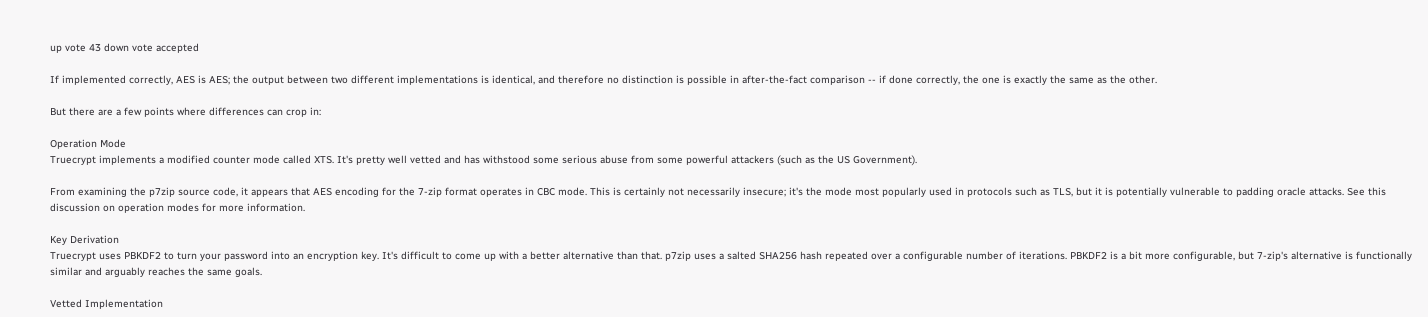up vote 43 down vote accepted

If implemented correctly, AES is AES; the output between two different implementations is identical, and therefore no distinction is possible in after-the-fact comparison -- if done correctly, the one is exactly the same as the other.

But there are a few points where differences can crop in:

Operation Mode
Truecrypt implements a modified counter mode called XTS. It's pretty well vetted and has withstood some serious abuse from some powerful attackers (such as the US Government).

From examining the p7zip source code, it appears that AES encoding for the 7-zip format operates in CBC mode. This is certainly not necessarily insecure; it's the mode most popularly used in protocols such as TLS, but it is potentially vulnerable to padding oracle attacks. See this discussion on operation modes for more information.

Key Derivation
Truecrypt uses PBKDF2 to turn your password into an encryption key. It's difficult to come up with a better alternative than that. p7zip uses a salted SHA256 hash repeated over a configurable number of iterations. PBKDF2 is a bit more configurable, but 7-zip's alternative is functionally similar and arguably reaches the same goals.

Vetted Implementation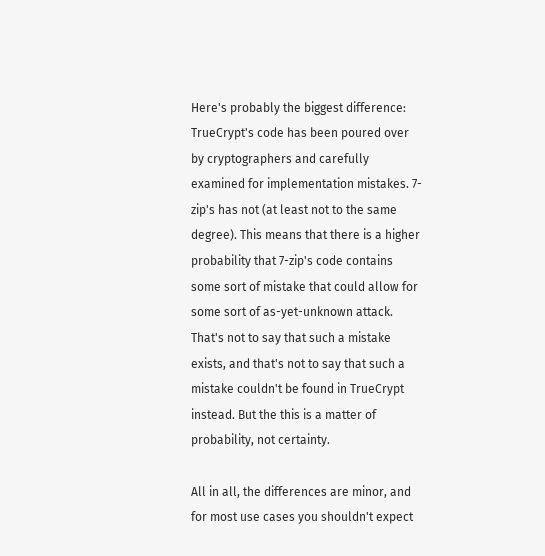Here's probably the biggest difference: TrueCrypt's code has been poured over by cryptographers and carefully examined for implementation mistakes. 7-zip's has not (at least not to the same degree). This means that there is a higher probability that 7-zip's code contains some sort of mistake that could allow for some sort of as-yet-unknown attack. That's not to say that such a mistake exists, and that's not to say that such a mistake couldn't be found in TrueCrypt instead. But the this is a matter of probability, not certainty.

All in all, the differences are minor, and for most use cases you shouldn't expect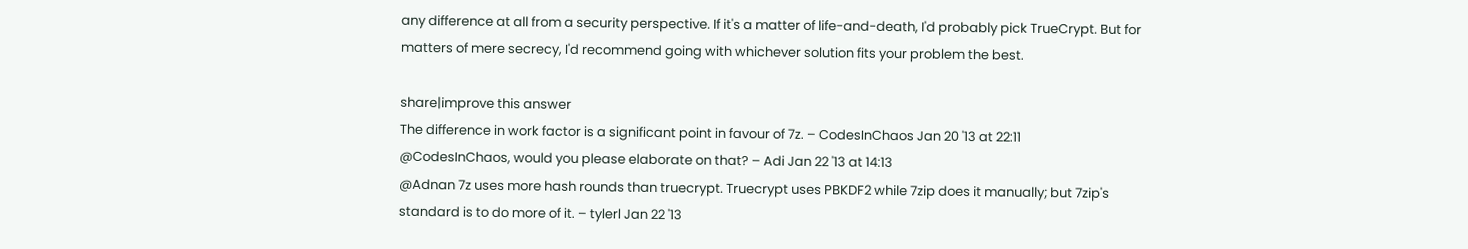any difference at all from a security perspective. If it's a matter of life-and-death, I'd probably pick TrueCrypt. But for matters of mere secrecy, I'd recommend going with whichever solution fits your problem the best.

share|improve this answer
The difference in work factor is a significant point in favour of 7z. – CodesInChaos Jan 20 '13 at 22:11
@CodesInChaos, would you please elaborate on that? – Adi Jan 22 '13 at 14:13
@Adnan 7z uses more hash rounds than truecrypt. Truecrypt uses PBKDF2 while 7zip does it manually; but 7zip's standard is to do more of it. – tylerl Jan 22 '13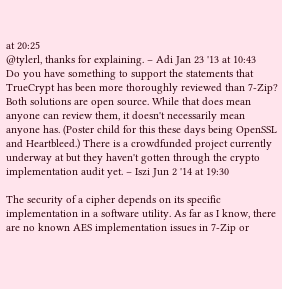at 20:25
@tylerl, thanks for explaining. – Adi Jan 23 '13 at 10:43
Do you have something to support the statements that TrueCrypt has been more thoroughly reviewed than 7-Zip? Both solutions are open source. While that does mean anyone can review them, it doesn't necessarily mean anyone has. (Poster child for this these days being OpenSSL and Heartbleed.) There is a crowdfunded project currently underway at but they haven't gotten through the crypto implementation audit yet. – Iszi Jun 2 '14 at 19:30

The security of a cipher depends on its specific implementation in a software utility. As far as I know, there are no known AES implementation issues in 7-Zip or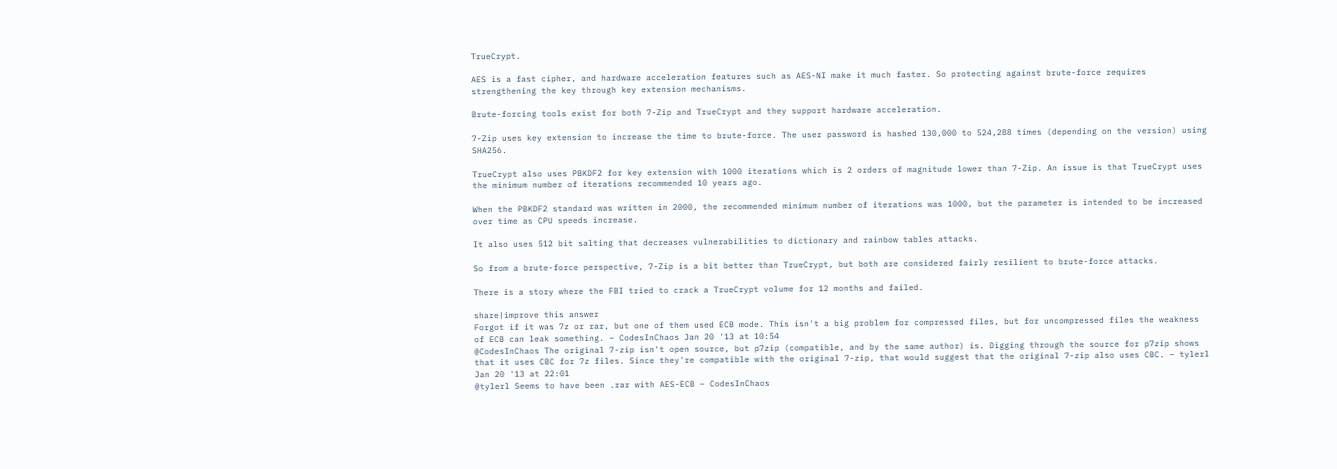TrueCrypt.

AES is a fast cipher, and hardware acceleration features such as AES-NI make it much faster. So protecting against brute-force requires strengthening the key through key extension mechanisms.

Brute-forcing tools exist for both 7-Zip and TrueCrypt and they support hardware acceleration.

7-Zip uses key extension to increase the time to brute-force. The user password is hashed 130,000 to 524,288 times (depending on the version) using SHA256.

TrueCrypt also uses PBKDF2 for key extension with 1000 iterations which is 2 orders of magnitude lower than 7-Zip. An issue is that TrueCrypt uses the minimum number of iterations recommended 10 years ago.

When the PBKDF2 standard was written in 2000, the recommended minimum number of iterations was 1000, but the parameter is intended to be increased over time as CPU speeds increase.

It also uses 512 bit salting that decreases vulnerabilities to dictionary and rainbow tables attacks.

So from a brute-force perspective, 7-Zip is a bit better than TrueCrypt, but both are considered fairly resilient to brute-force attacks.

There is a story where the FBI tried to crack a TrueCrypt volume for 12 months and failed.

share|improve this answer
Forgot if it was 7z or rar, but one of them used ECB mode. This isn't a big problem for compressed files, but for uncompressed files the weakness of ECB can leak something. – CodesInChaos Jan 20 '13 at 10:54
@CodesInChaos The original 7-zip isn't open source, but p7zip (compatible, and by the same author) is. Digging through the source for p7zip shows that it uses CBC for 7z files. Since they're compatible with the original 7-zip, that would suggest that the original 7-zip also uses CBC. – tylerl Jan 20 '13 at 22:01
@tylerl Seems to have been .rar with AES-ECB – CodesInChaos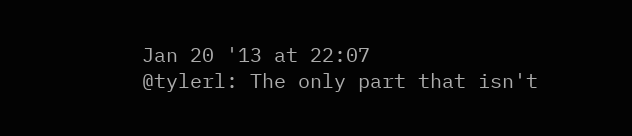Jan 20 '13 at 22:07
@tylerl: The only part that isn't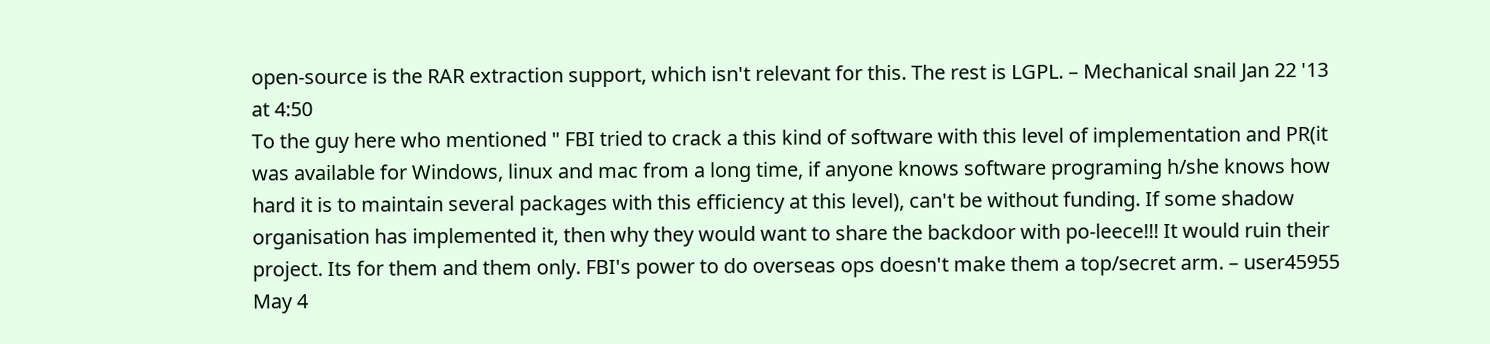open-source is the RAR extraction support, which isn't relevant for this. The rest is LGPL. – Mechanical snail Jan 22 '13 at 4:50
To the guy here who mentioned " FBI tried to crack a this kind of software with this level of implementation and PR(it was available for Windows, linux and mac from a long time, if anyone knows software programing h/she knows how hard it is to maintain several packages with this efficiency at this level), can't be without funding. If some shadow organisation has implemented it, then why they would want to share the backdoor with po-leece!!! It would ruin their project. Its for them and them only. FBI's power to do overseas ops doesn't make them a top/secret arm. – user45955 May 4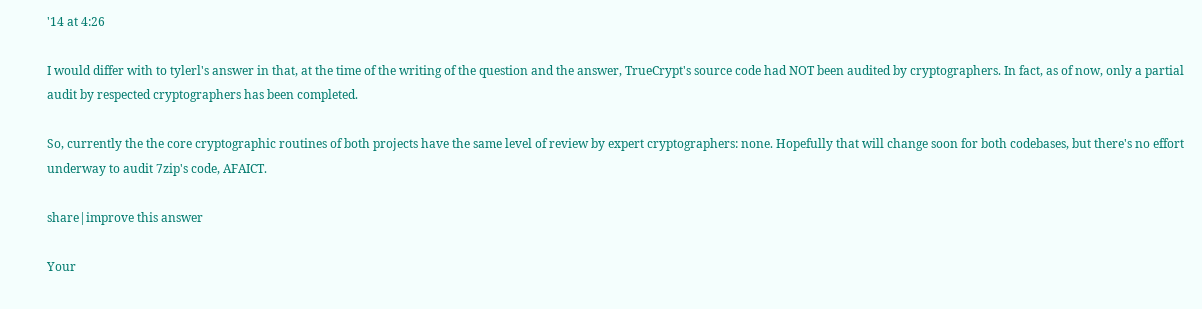'14 at 4:26

I would differ with to tylerl's answer in that, at the time of the writing of the question and the answer, TrueCrypt's source code had NOT been audited by cryptographers. In fact, as of now, only a partial audit by respected cryptographers has been completed.

So, currently the the core cryptographic routines of both projects have the same level of review by expert cryptographers: none. Hopefully that will change soon for both codebases, but there's no effort underway to audit 7zip's code, AFAICT.

share|improve this answer

Your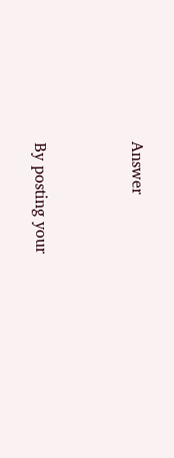Answer


By posting your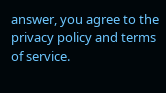answer, you agree to the privacy policy and terms of service.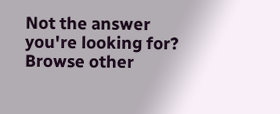Not the answer you're looking for? Browse other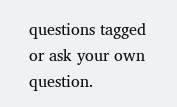questions tagged or ask your own question.